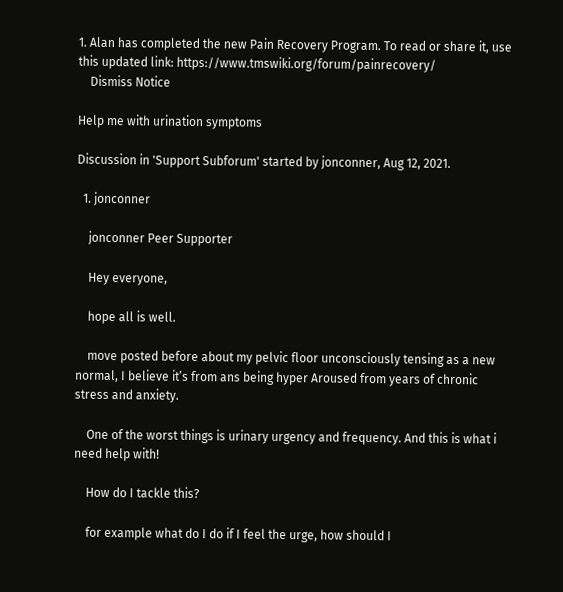1. Alan has completed the new Pain Recovery Program. To read or share it, use this updated link: https://www.tmswiki.org/forum/painrecovery/
    Dismiss Notice

Help me with urination symptoms

Discussion in 'Support Subforum' started by jonconner, Aug 12, 2021.

  1. jonconner

    jonconner Peer Supporter

    Hey everyone,

    hope all is well.

    move posted before about my pelvic floor unconsciously tensing as a new normal, I believe it’s from ans being hyper Aroused from years of chronic stress and anxiety.

    One of the worst things is urinary urgency and frequency. And this is what i need help with!

    How do I tackle this?

    for example what do I do if I feel the urge, how should I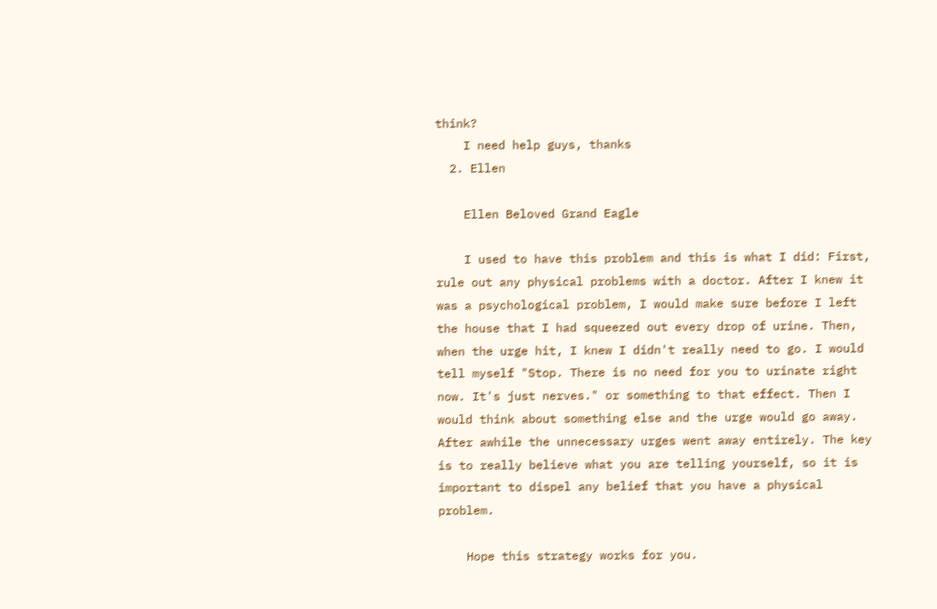think?
    I need help guys, thanks
  2. Ellen

    Ellen Beloved Grand Eagle

    I used to have this problem and this is what I did: First, rule out any physical problems with a doctor. After I knew it was a psychological problem, I would make sure before I left the house that I had squeezed out every drop of urine. Then, when the urge hit, I knew I didn't really need to go. I would tell myself "Stop. There is no need for you to urinate right now. It's just nerves." or something to that effect. Then I would think about something else and the urge would go away. After awhile the unnecessary urges went away entirely. The key is to really believe what you are telling yourself, so it is important to dispel any belief that you have a physical problem.

    Hope this strategy works for you.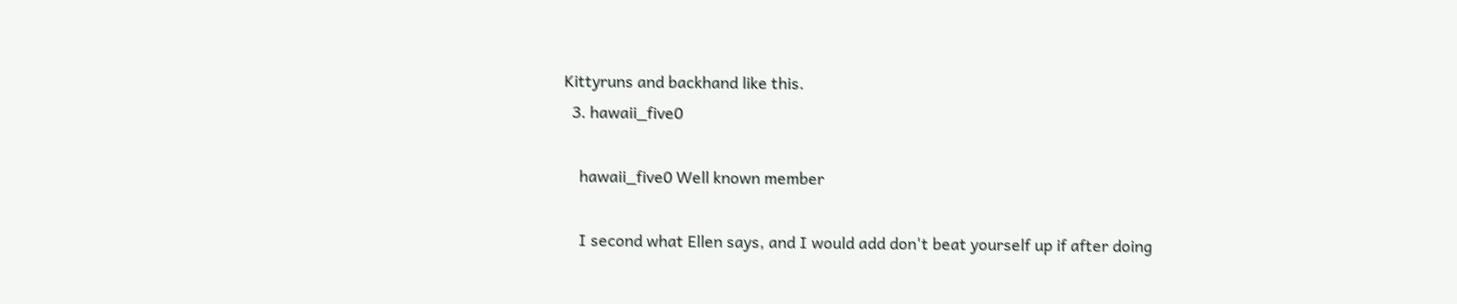Kittyruns and backhand like this.
  3. hawaii_five0

    hawaii_five0 Well known member

    I second what Ellen says, and I would add don't beat yourself up if after doing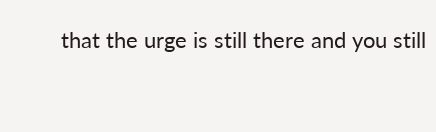that the urge is still there and you still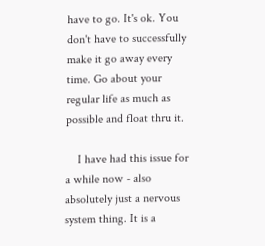have to go. It's ok. You don't have to successfully make it go away every time. Go about your regular life as much as possible and float thru it.

    I have had this issue for a while now - also absolutely just a nervous system thing. It is a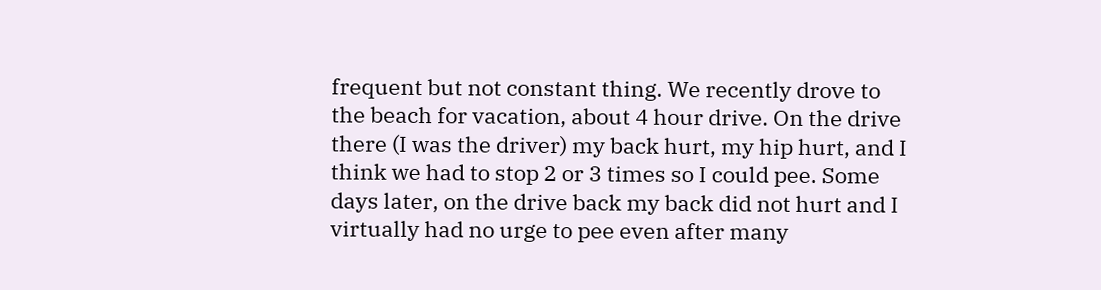frequent but not constant thing. We recently drove to the beach for vacation, about 4 hour drive. On the drive there (I was the driver) my back hurt, my hip hurt, and I think we had to stop 2 or 3 times so I could pee. Some days later, on the drive back my back did not hurt and I virtually had no urge to pee even after many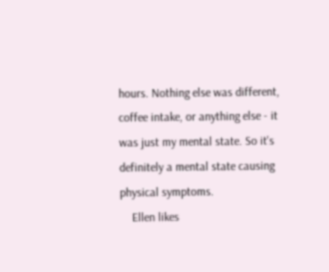hours. Nothing else was different, coffee intake, or anything else - it was just my mental state. So it's definitely a mental state causing physical symptoms.
    Ellen likes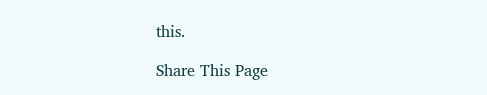this.

Share This Page